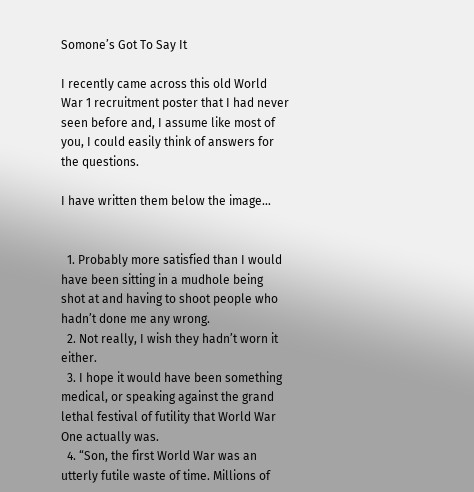Somone’s Got To Say It

I recently came across this old World War 1 recruitment poster that I had never seen before and, I assume like most of you, I could easily think of answers for the questions.

I have written them below the image…


  1. Probably more satisfied than I would have been sitting in a mudhole being shot at and having to shoot people who hadn’t done me any wrong.
  2. Not really, I wish they hadn’t worn it either.
  3. I hope it would have been something medical, or speaking against the grand lethal festival of futility that World War One actually was.
  4. “Son, the first World War was an utterly futile waste of time. Millions of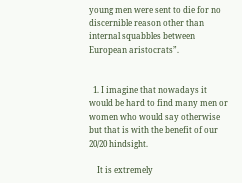young men were sent to die for no discernible reason other than internal squabbles between European aristocrats”.


  1. I imagine that nowadays it would be hard to find many men or women who would say otherwise but that is with the benefit of our 20/20 hindsight.

    It is extremely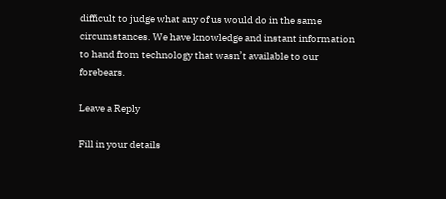difficult to judge what any of us would do in the same circumstances. We have knowledge and instant information to hand from technology that wasn’t available to our forebears.

Leave a Reply

Fill in your details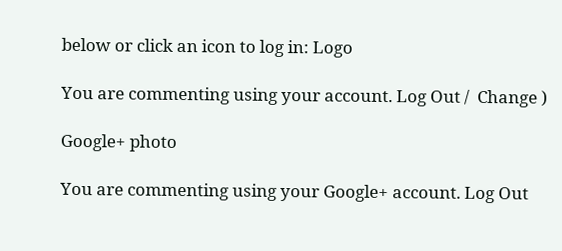below or click an icon to log in: Logo

You are commenting using your account. Log Out /  Change )

Google+ photo

You are commenting using your Google+ account. Log Out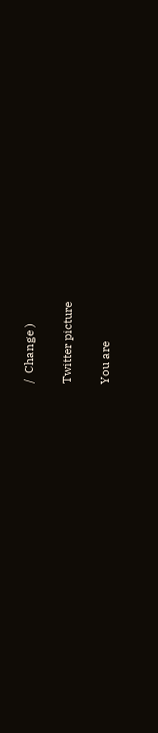/  Change )

Twitter picture

You are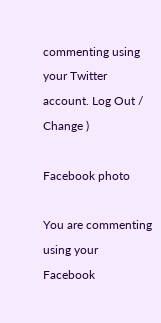commenting using your Twitter account. Log Out /  Change )

Facebook photo

You are commenting using your Facebook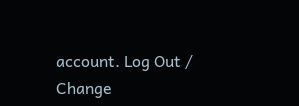account. Log Out /  Change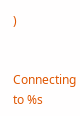)


Connecting to %s